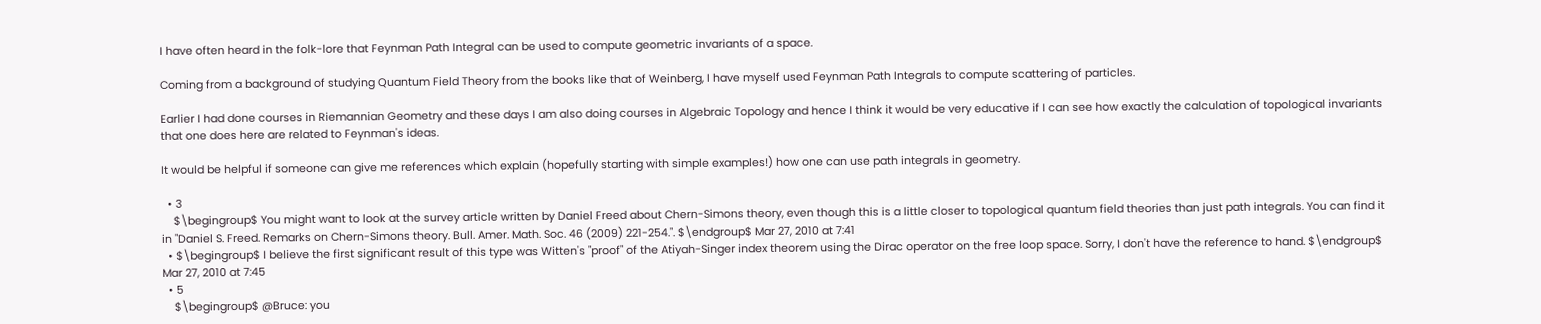I have often heard in the folk-lore that Feynman Path Integral can be used to compute geometric invariants of a space.

Coming from a background of studying Quantum Field Theory from the books like that of Weinberg, I have myself used Feynman Path Integrals to compute scattering of particles.

Earlier I had done courses in Riemannian Geometry and these days I am also doing courses in Algebraic Topology and hence I think it would be very educative if I can see how exactly the calculation of topological invariants that one does here are related to Feynman's ideas.

It would be helpful if someone can give me references which explain (hopefully starting with simple examples!) how one can use path integrals in geometry.

  • 3
    $\begingroup$ You might want to look at the survey article written by Daniel Freed about Chern-Simons theory, even though this is a little closer to topological quantum field theories than just path integrals. You can find it in "Daniel S. Freed. Remarks on Chern-Simons theory. Bull. Amer. Math. Soc. 46 (2009) 221-254.". $\endgroup$ Mar 27, 2010 at 7:41
  • $\begingroup$ I believe the first significant result of this type was Witten's "proof" of the Atiyah-Singer index theorem using the Dirac operator on the free loop space. Sorry, I don't have the reference to hand. $\endgroup$ Mar 27, 2010 at 7:45
  • 5
    $\begingroup$ @Bruce: you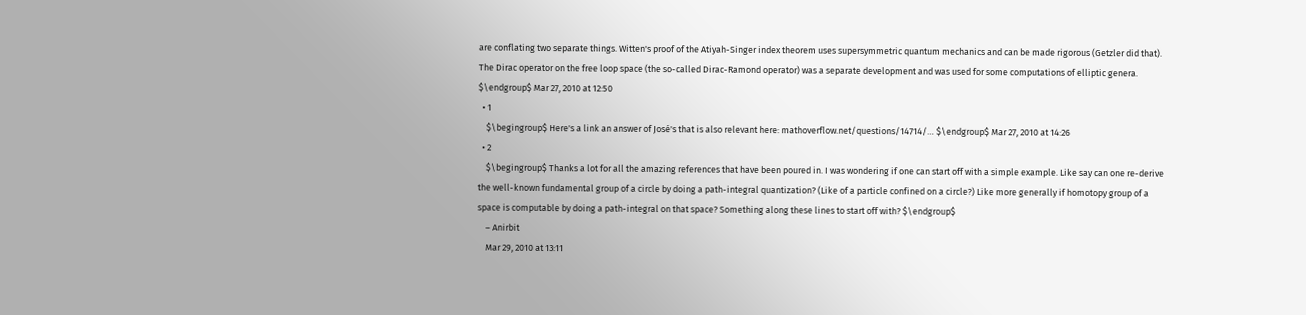are conflating two separate things. Witten's proof of the Atiyah-Singer index theorem uses supersymmetric quantum mechanics and can be made rigorous (Getzler did that). The Dirac operator on the free loop space (the so-called Dirac-Ramond operator) was a separate development and was used for some computations of elliptic genera. $\endgroup$ Mar 27, 2010 at 12:50
  • 1
    $\begingroup$ Here's a link an answer of José's that is also relevant here: mathoverflow.net/questions/14714/… $\endgroup$ Mar 27, 2010 at 14:26
  • 2
    $\begingroup$ Thanks a lot for all the amazing references that have been poured in. I was wondering if one can start off with a simple example. Like say can one re-derive the well-known fundamental group of a circle by doing a path-integral quantization? (Like of a particle confined on a circle?) Like more generally if homotopy group of a space is computable by doing a path-integral on that space? Something along these lines to start off with? $\endgroup$
    – Anirbit
    Mar 29, 2010 at 13:11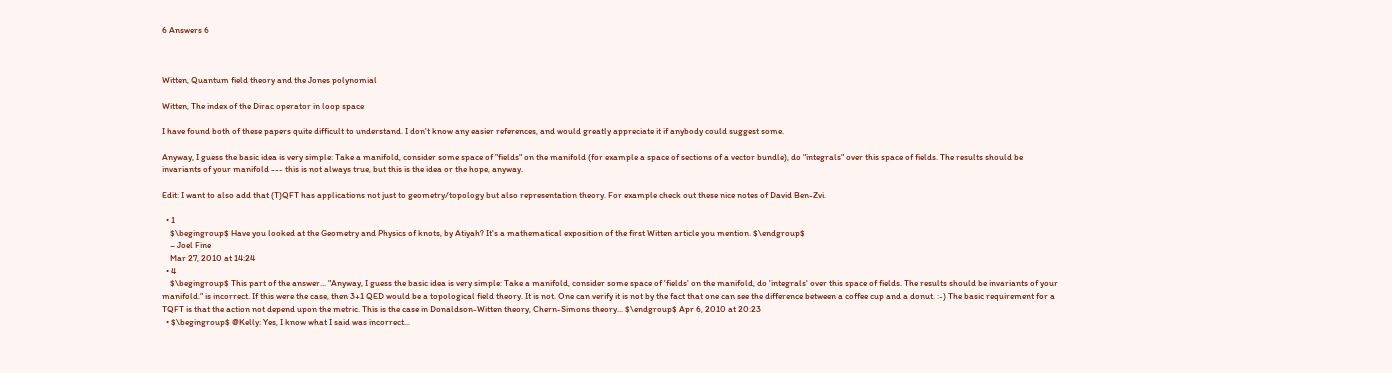6 Answers 6



Witten, Quantum field theory and the Jones polynomial

Witten, The index of the Dirac operator in loop space

I have found both of these papers quite difficult to understand. I don't know any easier references, and would greatly appreciate it if anybody could suggest some.

Anyway, I guess the basic idea is very simple: Take a manifold, consider some space of "fields" on the manifold (for example a space of sections of a vector bundle), do "integrals" over this space of fields. The results should be invariants of your manifold --- this is not always true, but this is the idea or the hope, anyway.

Edit: I want to also add that (T)QFT has applications not just to geometry/topology but also representation theory. For example check out these nice notes of David Ben-Zvi.

  • 1
    $\begingroup$ Have you looked at the Geometry and Physics of knots, by Atiyah? It's a mathematical exposition of the first Witten article you mention. $\endgroup$
    – Joel Fine
    Mar 27, 2010 at 14:24
  • 4
    $\begingroup$ This part of the answer... "Anyway, I guess the basic idea is very simple: Take a manifold, consider some space of 'fields' on the manifold, do 'integrals' over this space of fields. The results should be invariants of your manifold." is incorrect. If this were the case, then 3+1 QED would be a topological field theory. It is not. One can verify it is not by the fact that one can see the difference between a coffee cup and a donut. :-) The basic requirement for a TQFT is that the action not depend upon the metric. This is the case in Donaldson-Witten theory, Chern-Simons theory... $\endgroup$ Apr 6, 2010 at 20:23
  • $\begingroup$ @Kelly: Yes, I know what I said was incorrect...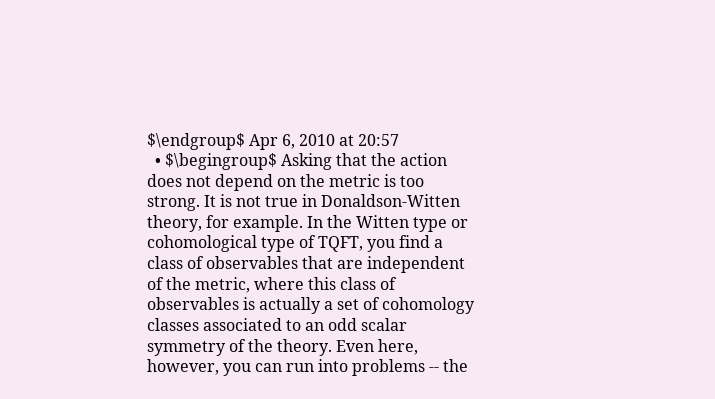$\endgroup$ Apr 6, 2010 at 20:57
  • $\begingroup$ Asking that the action does not depend on the metric is too strong. It is not true in Donaldson-Witten theory, for example. In the Witten type or cohomological type of TQFT, you find a class of observables that are independent of the metric, where this class of observables is actually a set of cohomology classes associated to an odd scalar symmetry of the theory. Even here, however, you can run into problems -- the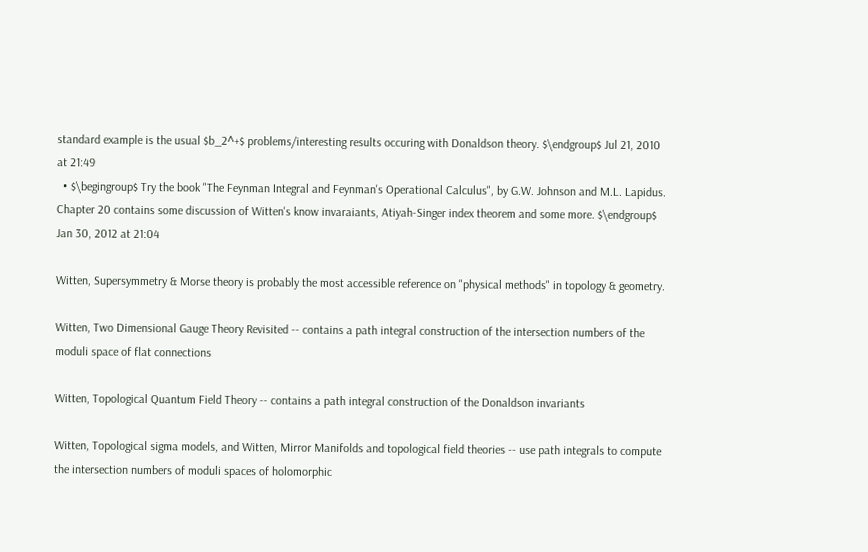standard example is the usual $b_2^+$ problems/interesting results occuring with Donaldson theory. $\endgroup$ Jul 21, 2010 at 21:49
  • $\begingroup$ Try the book "The Feynman Integral and Feynman's Operational Calculus", by G.W. Johnson and M.L. Lapidus. Chapter 20 contains some discussion of Witten's know invaraiants, Atiyah-Singer index theorem and some more. $\endgroup$ Jan 30, 2012 at 21:04

Witten, Supersymmetry & Morse theory is probably the most accessible reference on "physical methods" in topology & geometry.

Witten, Two Dimensional Gauge Theory Revisited -- contains a path integral construction of the intersection numbers of the moduli space of flat connections

Witten, Topological Quantum Field Theory -- contains a path integral construction of the Donaldson invariants

Witten, Topological sigma models, and Witten, Mirror Manifolds and topological field theories -- use path integrals to compute the intersection numbers of moduli spaces of holomorphic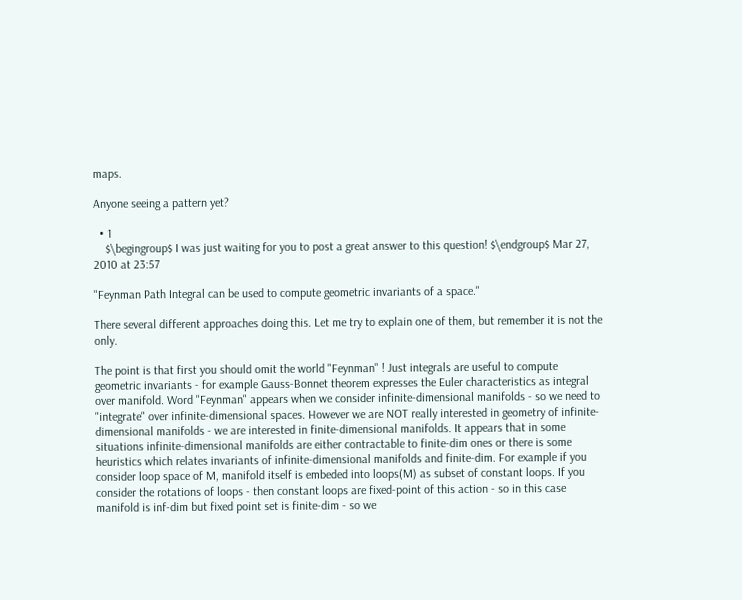maps.

Anyone seeing a pattern yet?

  • 1
    $\begingroup$ I was just waiting for you to post a great answer to this question! $\endgroup$ Mar 27, 2010 at 23:57

"Feynman Path Integral can be used to compute geometric invariants of a space."

There several different approaches doing this. Let me try to explain one of them, but remember it is not the only.

The point is that first you should omit the world "Feynman" ! Just integrals are useful to compute geometric invariants - for example Gauss-Bonnet theorem expresses the Euler characteristics as integral over manifold. Word "Feynman" appears when we consider infinite-dimensional manifolds - so we need to "integrate" over infinite-dimensional spaces. However we are NOT really interested in geometry of infinite-dimensional manifolds - we are interested in finite-dimensional manifolds. It appears that in some situations infinite-dimensional manifolds are either contractable to finite-dim ones or there is some heuristics which relates invariants of infinite-dimensional manifolds and finite-dim. For example if you consider loop space of M, manifold itself is embeded into loops(M) as subset of constant loops. If you consider the rotations of loops - then constant loops are fixed-point of this action - so in this case manifold is inf-dim but fixed point set is finite-dim - so we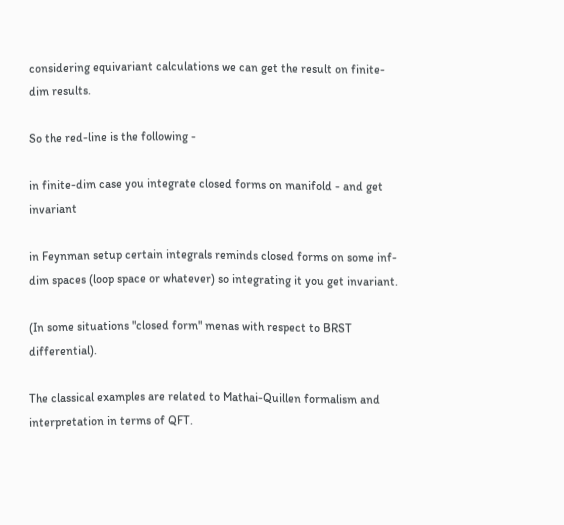considering equivariant calculations we can get the result on finite-dim results.

So the red-line is the following -

in finite-dim case you integrate closed forms on manifold - and get invariant

in Feynman setup certain integrals reminds closed forms on some inf-dim spaces (loop space or whatever) so integrating it you get invariant.

(In some situations "closed form" menas with respect to BRST differential).

The classical examples are related to Mathai-Quillen formalism and interpretation in terms of QFT.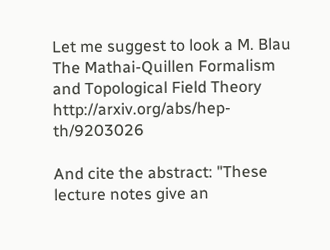Let me suggest to look a M. Blau The Mathai-Quillen Formalism and Topological Field Theory http://arxiv.org/abs/hep-th/9203026

And cite the abstract: "These lecture notes give an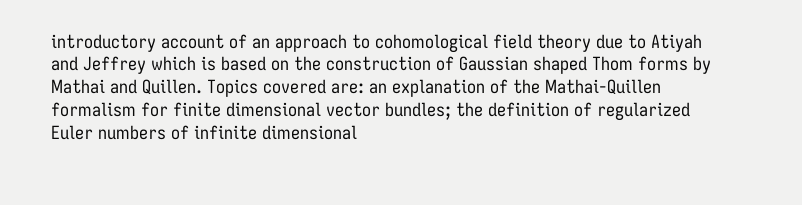introductory account of an approach to cohomological field theory due to Atiyah and Jeffrey which is based on the construction of Gaussian shaped Thom forms by Mathai and Quillen. Topics covered are: an explanation of the Mathai-Quillen formalism for finite dimensional vector bundles; the definition of regularized Euler numbers of infinite dimensional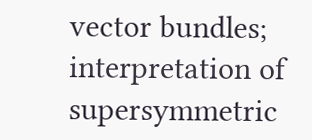vector bundles; interpretation of supersymmetric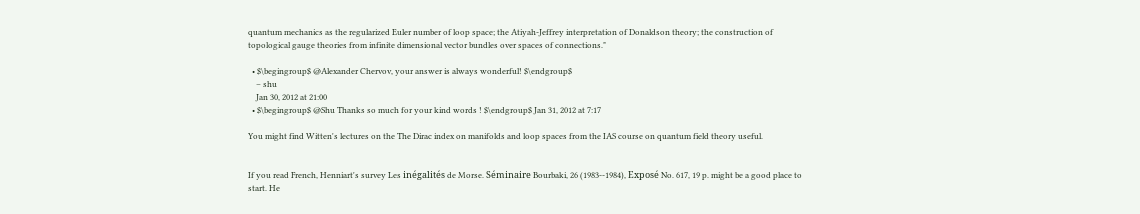quantum mechanics as the regularized Euler number of loop space; the Atiyah-Jeffrey interpretation of Donaldson theory; the construction of topological gauge theories from infinite dimensional vector bundles over spaces of connections."

  • $\begingroup$ @Alexander Chervov, your answer is always wonderful! $\endgroup$
    – shu
    Jan 30, 2012 at 21:00
  • $\begingroup$ @Shu Thanks so much for your kind words ! $\endgroup$ Jan 31, 2012 at 7:17

You might find Witten's lectures on the The Dirac index on manifolds and loop spaces from the IAS course on quantum field theory useful.


If you read French, Henniart's survey Les inégalités de Morse. Séminaire Bourbaki, 26 (1983--1984), Exposé No. 617, 19 p. might be a good place to start. He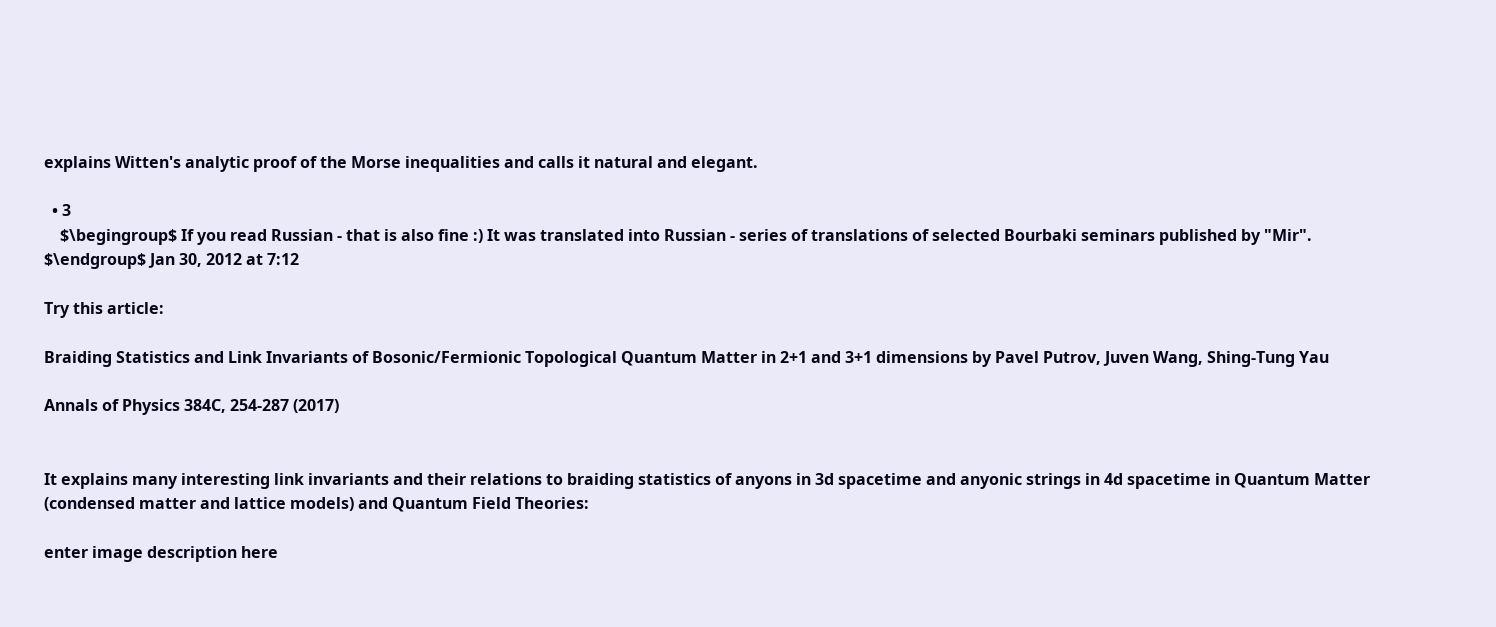explains Witten's analytic proof of the Morse inequalities and calls it natural and elegant.

  • 3
    $\begingroup$ If you read Russian - that is also fine :) It was translated into Russian - series of translations of selected Bourbaki seminars published by "Mir". $\endgroup$ Jan 30, 2012 at 7:12

Try this article:

Braiding Statistics and Link Invariants of Bosonic/Fermionic Topological Quantum Matter in 2+1 and 3+1 dimensions by Pavel Putrov, Juven Wang, Shing-Tung Yau

Annals of Physics 384C, 254-287 (2017)


It explains many interesting link invariants and their relations to braiding statistics of anyons in 3d spacetime and anyonic strings in 4d spacetime in Quantum Matter (condensed matter and lattice models) and Quantum Field Theories:

enter image description here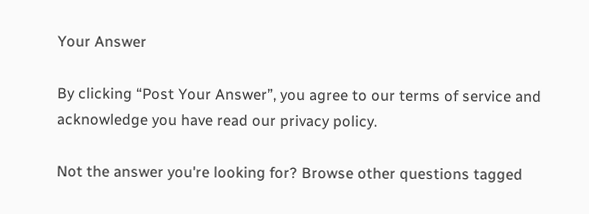Your Answer

By clicking “Post Your Answer”, you agree to our terms of service and acknowledge you have read our privacy policy.

Not the answer you're looking for? Browse other questions tagged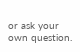or ask your own question.